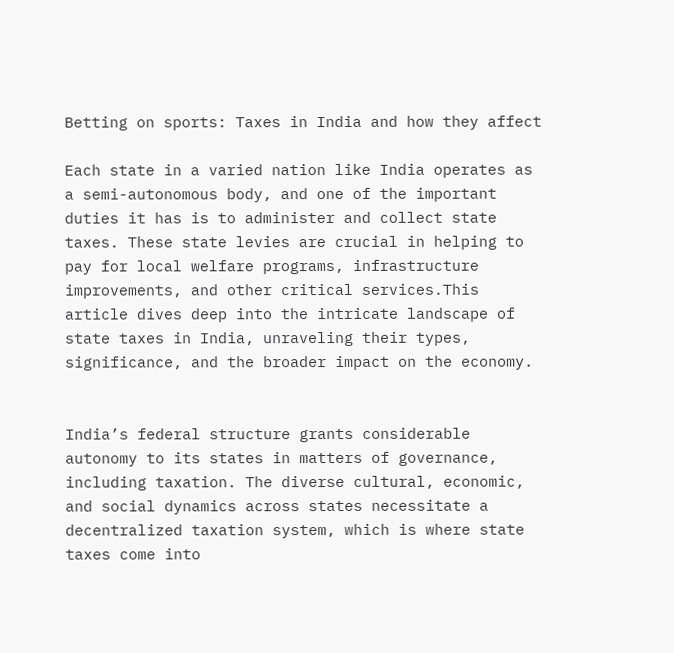Betting on sports: Taxes in India and how they affect

Each state in a varied nation like India operates as a semi-autonomous body, and one of the important duties it has is to administer and collect state taxes. These state levies are crucial in helping to pay for local welfare programs, infrastructure improvements, and other critical services.This article dives deep into the intricate landscape of state taxes in India, unraveling their types, significance, and the broader impact on the economy.


India’s federal structure grants considerable autonomy to its states in matters of governance, including taxation. The diverse cultural, economic, and social dynamics across states necessitate a decentralized taxation system, which is where state taxes come into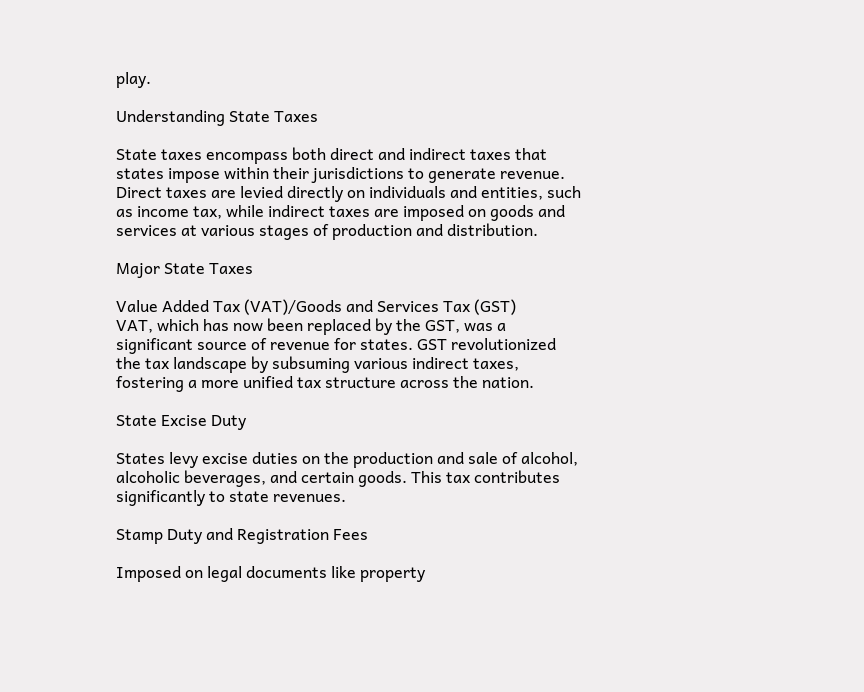play.

Understanding State Taxes

State taxes encompass both direct and indirect taxes that states impose within their jurisdictions to generate revenue. Direct taxes are levied directly on individuals and entities, such as income tax, while indirect taxes are imposed on goods and services at various stages of production and distribution.

Major State Taxes

Value Added Tax (VAT)/Goods and Services Tax (GST)
VAT, which has now been replaced by the GST, was a significant source of revenue for states. GST revolutionized the tax landscape by subsuming various indirect taxes, fostering a more unified tax structure across the nation.

State Excise Duty

States levy excise duties on the production and sale of alcohol, alcoholic beverages, and certain goods. This tax contributes significantly to state revenues.

Stamp Duty and Registration Fees

Imposed on legal documents like property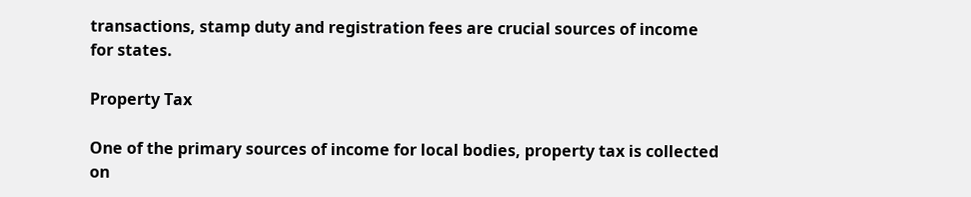transactions, stamp duty and registration fees are crucial sources of income for states.

Property Tax

One of the primary sources of income for local bodies, property tax is collected on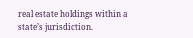real estate holdings within a state’s jurisdiction.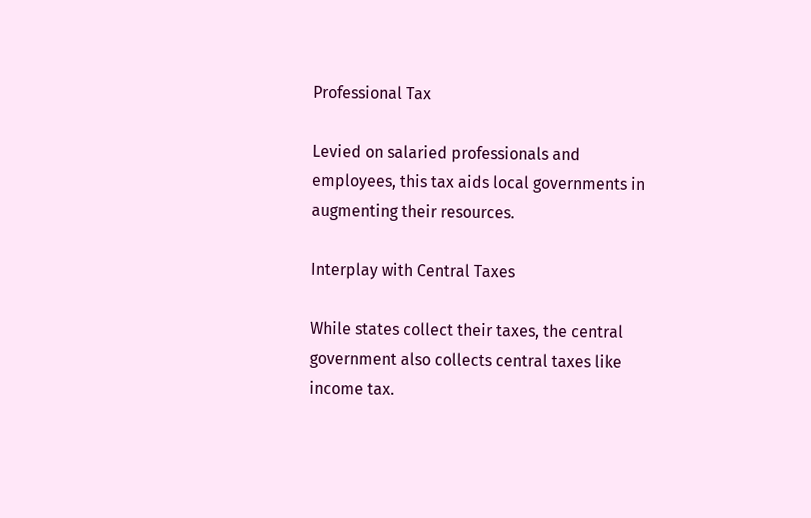Professional Tax

Levied on salaried professionals and employees, this tax aids local governments in augmenting their resources.

Interplay with Central Taxes

While states collect their taxes, the central government also collects central taxes like income tax.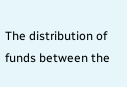The distribution of funds between the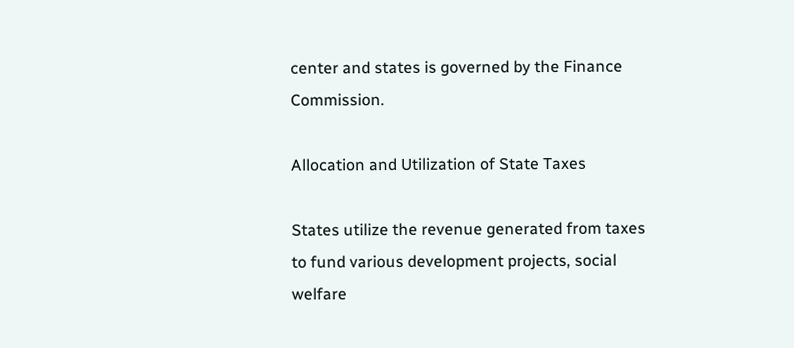center and states is governed by the Finance Commission.

Allocation and Utilization of State Taxes

States utilize the revenue generated from taxes to fund various development projects, social welfare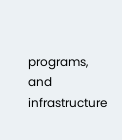programs, and infrastructure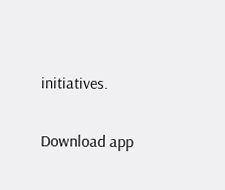initiatives.

Download app